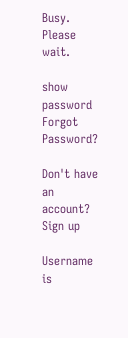Busy. Please wait.

show password
Forgot Password?

Don't have an account?  Sign up

Username is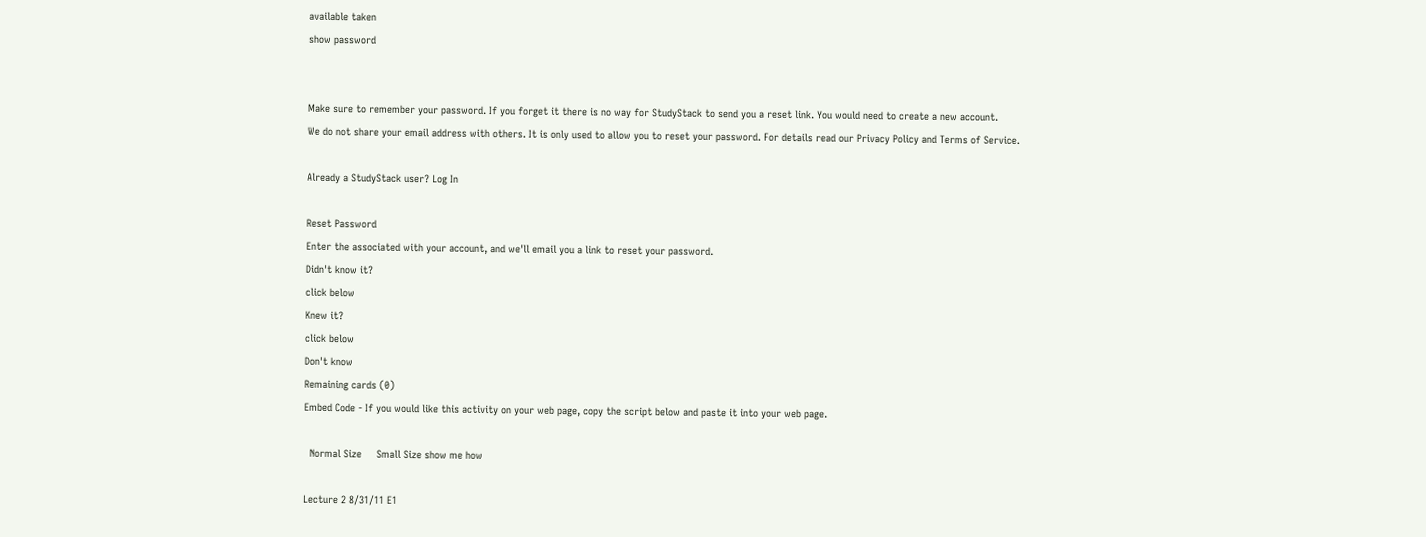available taken
show password


Make sure to remember your password. If you forget it there is no way for StudyStack to send you a reset link. You would need to create a new account.
We do not share your email address with others. It is only used to allow you to reset your password. For details read our Privacy Policy and Terms of Service.

Already a StudyStack user? Log In

Reset Password
Enter the associated with your account, and we'll email you a link to reset your password.
Didn't know it?
click below
Knew it?
click below
Don't know
Remaining cards (0)
Embed Code - If you would like this activity on your web page, copy the script below and paste it into your web page.

  Normal Size     Small Size show me how

Lecture 2 8/31/11 E1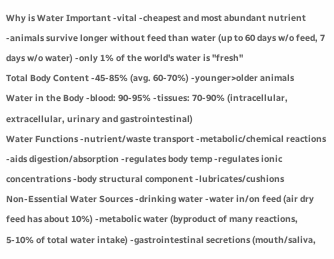Why is Water Important -vital -cheapest and most abundant nutrient -animals survive longer without feed than water (up to 60 days w/o feed, 7 days w/o water) -only 1% of the world's water is "fresh"
Total Body Content -45-85% (avg. 60-70%) -younger>older animals
Water in the Body -blood: 90-95% -tissues: 70-90% (intracellular, extracellular, urinary and gastrointestinal)
Water Functions -nutrient/waste transport -metabolic/chemical reactions -aids digestion/absorption -regulates body temp -regulates ionic concentrations -body structural component -lubricates/cushions
Non-Essential Water Sources -drinking water -water in/on feed (air dry feed has about 10%) -metabolic water (byproduct of many reactions, 5-10% of total water intake) -gastrointestinal secretions (mouth/saliva,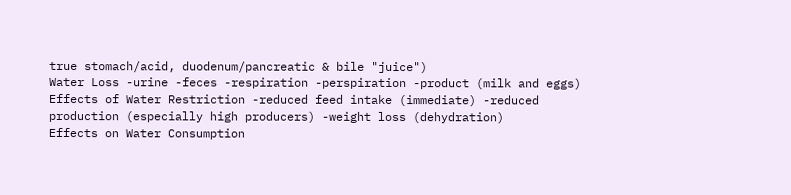true stomach/acid, duodenum/pancreatic & bile "juice")
Water Loss -urine -feces -respiration -perspiration -product (milk and eggs)
Effects of Water Restriction -reduced feed intake (immediate) -reduced production (especially high producers) -weight loss (dehydration)
Effects on Water Consumption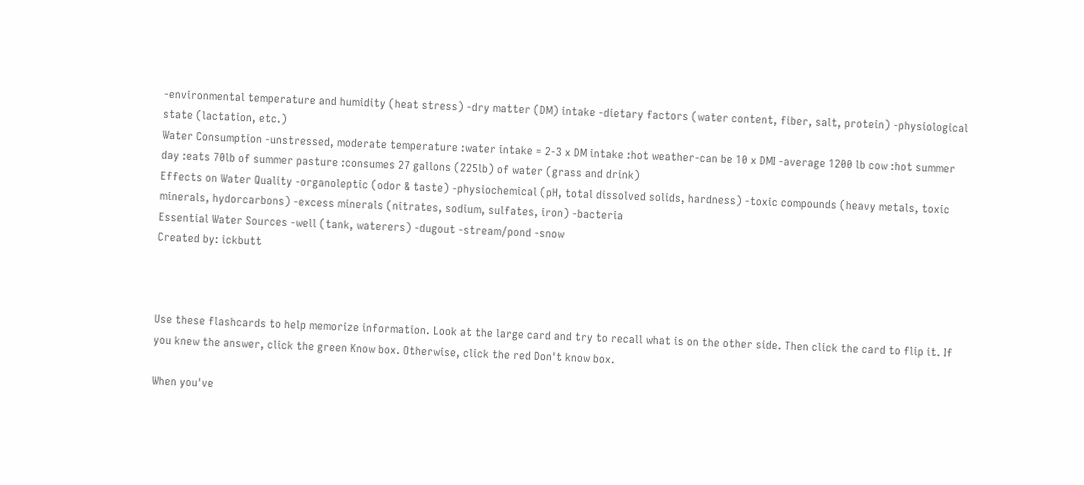-environmental temperature and humidity (heat stress) -dry matter (DM) intake -dietary factors (water content, fiber, salt, protein) -physiological state (lactation, etc.)
Water Consumption -unstressed, moderate temperature :water intake = 2-3 x DM intake :hot weather-can be 10 x DMI -average 1200 lb cow :hot summer day :eats 70lb of summer pasture :consumes 27 gallons (225lb) of water (grass and drink)
Effects on Water Quality -organoleptic (odor & taste) -physiochemical (pH, total dissolved solids, hardness) -toxic compounds (heavy metals, toxic minerals, hydorcarbons) -excess minerals (nitrates, sodium, sulfates, iron) -bacteria
Essential Water Sources -well (tank, waterers) -dugout -stream/pond -snow
Created by: ickbutt



Use these flashcards to help memorize information. Look at the large card and try to recall what is on the other side. Then click the card to flip it. If you knew the answer, click the green Know box. Otherwise, click the red Don't know box.

When you've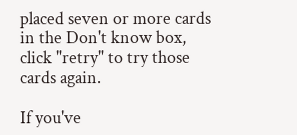placed seven or more cards in the Don't know box, click "retry" to try those cards again.

If you've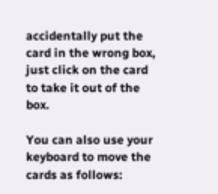accidentally put the card in the wrong box, just click on the card to take it out of the box.

You can also use your keyboard to move the cards as follows: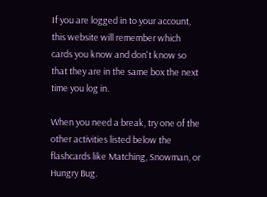If you are logged in to your account, this website will remember which cards you know and don't know so that they are in the same box the next time you log in.

When you need a break, try one of the other activities listed below the flashcards like Matching, Snowman, or Hungry Bug.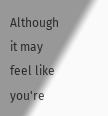Although it may feel like you're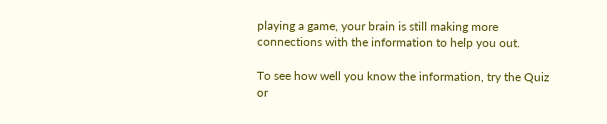playing a game, your brain is still making more connections with the information to help you out.

To see how well you know the information, try the Quiz or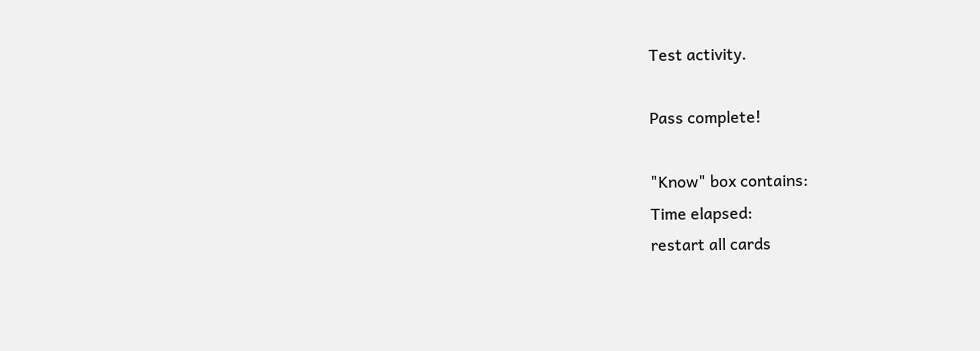Test activity.

Pass complete!

"Know" box contains:
Time elapsed:
restart all cards